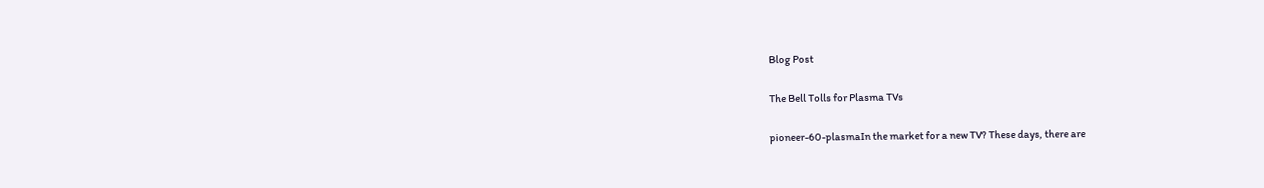Blog Post

The Bell Tolls for Plasma TVs

pioneer-60-plasmaIn the market for a new TV? These days, there are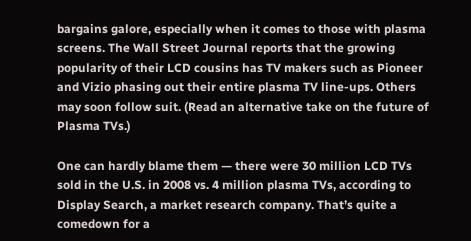bargains galore, especially when it comes to those with plasma screens. The Wall Street Journal reports that the growing popularity of their LCD cousins has TV makers such as Pioneer and Vizio phasing out their entire plasma TV line-ups. Others may soon follow suit. (Read an alternative take on the future of Plasma TVs.)

One can hardly blame them — there were 30 million LCD TVs sold in the U.S. in 2008 vs. 4 million plasma TVs, according to Display Search, a market research company. That’s quite a comedown for a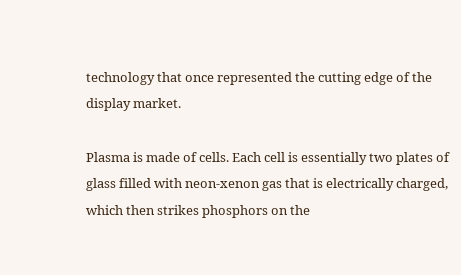technology that once represented the cutting edge of the display market.

Plasma is made of cells. Each cell is essentially two plates of glass filled with neon-xenon gas that is electrically charged, which then strikes phosphors on the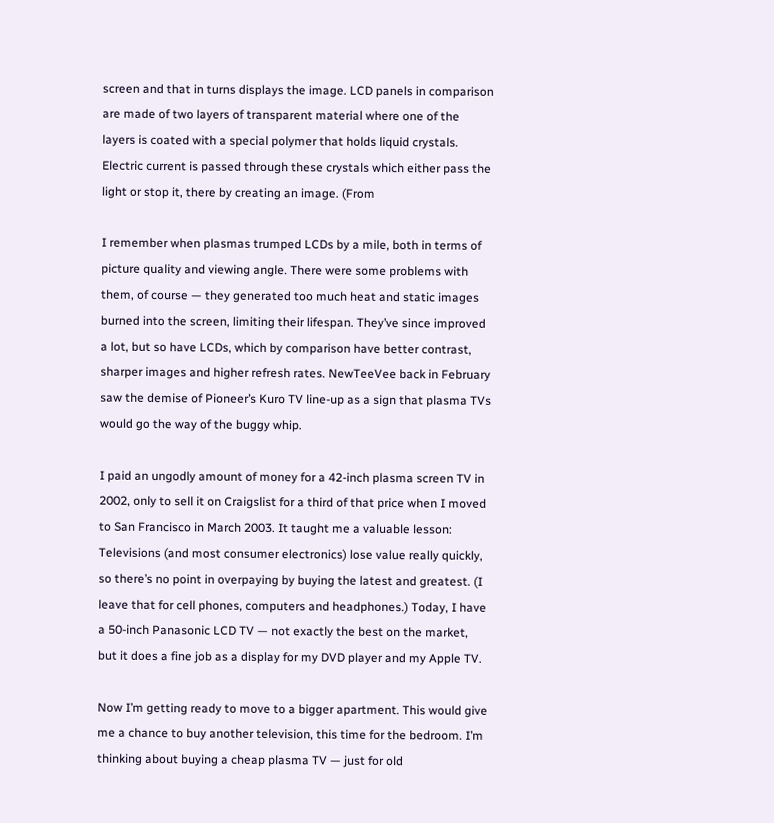screen and that in turns displays the image. LCD panels in comparison are made of two layers of transparent material where one of the layers is coated with a special polymer that holds liquid crystals. Electric current is passed through these crystals which either pass the light or stop it, there by creating an image. (From

I remember when plasmas trumped LCDs by a mile, both in terms of picture quality and viewing angle. There were some problems with them, of course — they generated too much heat and static images burned into the screen, limiting their lifespan. They’ve since improved a lot, but so have LCDs, which by comparison have better contrast, sharper images and higher refresh rates. NewTeeVee back in February saw the demise of Pioneer’s Kuro TV line-up as a sign that plasma TVs would go the way of the buggy whip.

I paid an ungodly amount of money for a 42-inch plasma screen TV in 2002, only to sell it on Craigslist for a third of that price when I moved to San Francisco in March 2003. It taught me a valuable lesson: Televisions (and most consumer electronics) lose value really quickly, so there’s no point in overpaying by buying the latest and greatest. (I leave that for cell phones, computers and headphones.) Today, I have a 50-inch Panasonic LCD TV — not exactly the best on the market, but it does a fine job as a display for my DVD player and my Apple TV.

Now I’m getting ready to move to a bigger apartment. This would give me a chance to buy another television, this time for the bedroom. I’m thinking about buying a cheap plasma TV — just for old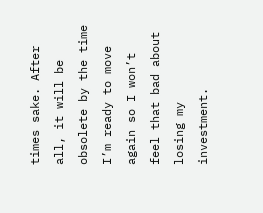times sake. After all, it will be obsolete by the time I’m ready to move again so I won’t feel that bad about losing my investment.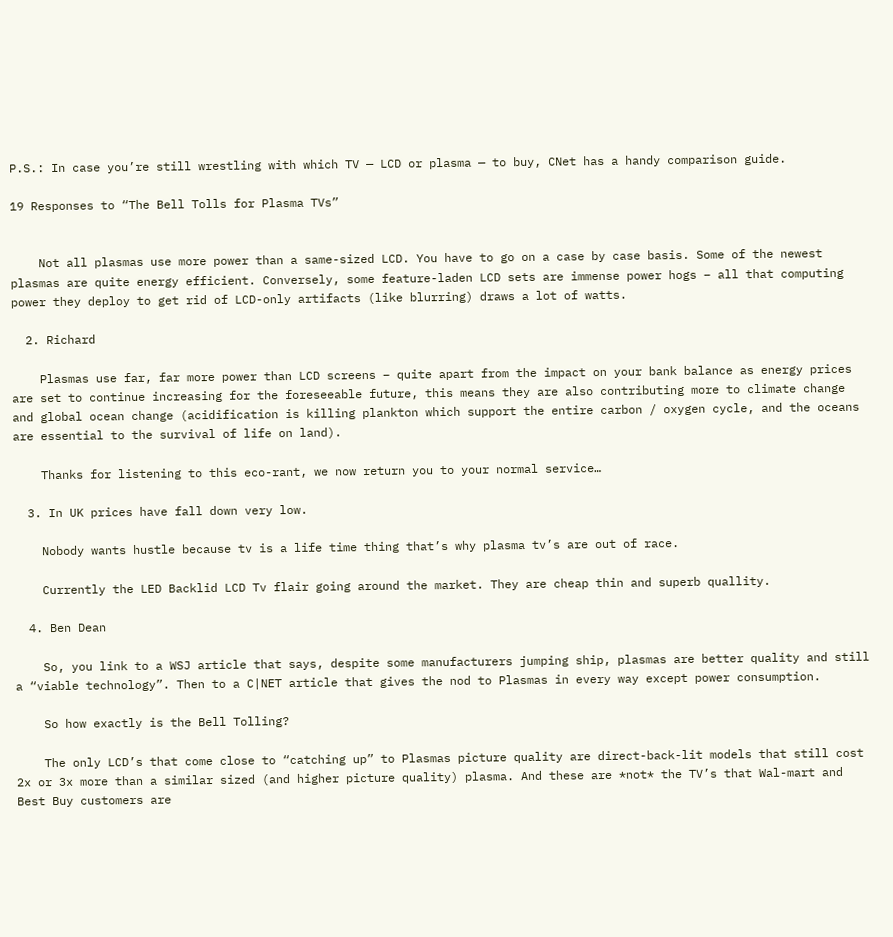P.S.: In case you’re still wrestling with which TV — LCD or plasma — to buy, CNet has a handy comparison guide.

19 Responses to “The Bell Tolls for Plasma TVs”


    Not all plasmas use more power than a same-sized LCD. You have to go on a case by case basis. Some of the newest plasmas are quite energy efficient. Conversely, some feature-laden LCD sets are immense power hogs – all that computing power they deploy to get rid of LCD-only artifacts (like blurring) draws a lot of watts.

  2. Richard

    Plasmas use far, far more power than LCD screens – quite apart from the impact on your bank balance as energy prices are set to continue increasing for the foreseeable future, this means they are also contributing more to climate change and global ocean change (acidification is killing plankton which support the entire carbon / oxygen cycle, and the oceans are essential to the survival of life on land).

    Thanks for listening to this eco-rant, we now return you to your normal service…

  3. In UK prices have fall down very low.

    Nobody wants hustle because tv is a life time thing that’s why plasma tv’s are out of race.

    Currently the LED Backlid LCD Tv flair going around the market. They are cheap thin and superb quallity.

  4. Ben Dean

    So, you link to a WSJ article that says, despite some manufacturers jumping ship, plasmas are better quality and still a “viable technology”. Then to a C|NET article that gives the nod to Plasmas in every way except power consumption.

    So how exactly is the Bell Tolling?

    The only LCD’s that come close to “catching up” to Plasmas picture quality are direct-back-lit models that still cost 2x or 3x more than a similar sized (and higher picture quality) plasma. And these are *not* the TV’s that Wal-mart and Best Buy customers are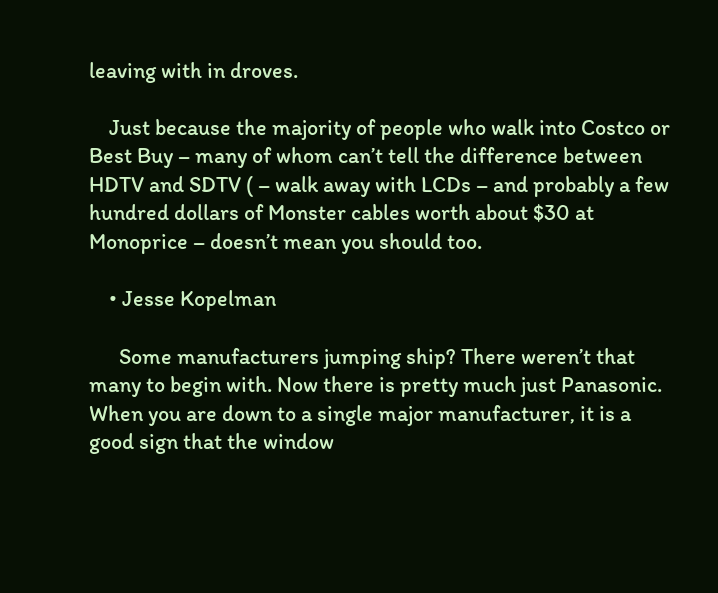leaving with in droves.

    Just because the majority of people who walk into Costco or Best Buy – many of whom can’t tell the difference between HDTV and SDTV ( – walk away with LCDs – and probably a few hundred dollars of Monster cables worth about $30 at Monoprice – doesn’t mean you should too.

    • Jesse Kopelman

      Some manufacturers jumping ship? There weren’t that many to begin with. Now there is pretty much just Panasonic. When you are down to a single major manufacturer, it is a good sign that the window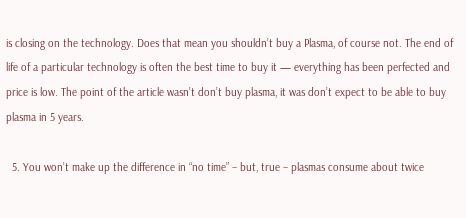is closing on the technology. Does that mean you shouldn’t buy a Plasma, of course not. The end of life of a particular technology is often the best time to buy it — everything has been perfected and price is low. The point of the article wasn’t don’t buy plasma, it was don’t expect to be able to buy plasma in 5 years.

  5. You won’t make up the difference in “no time” – but, true – plasmas consume about twice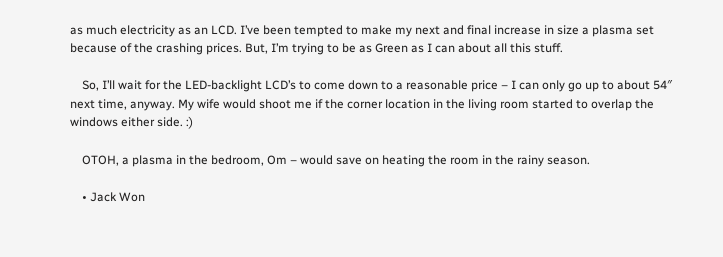as much electricity as an LCD. I’ve been tempted to make my next and final increase in size a plasma set because of the crashing prices. But, I’m trying to be as Green as I can about all this stuff.

    So, I’ll wait for the LED-backlight LCD’s to come down to a reasonable price – I can only go up to about 54″ next time, anyway. My wife would shoot me if the corner location in the living room started to overlap the windows either side. :)

    OTOH, a plasma in the bedroom, Om – would save on heating the room in the rainy season.

    • Jack Won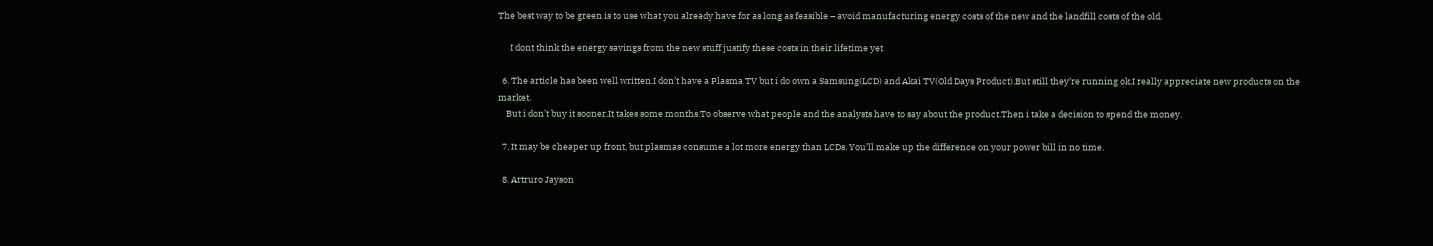The best way to be green is to use what you already have for as long as feasible – avoid manufacturing energy costs of the new and the landfill costs of the old.

      I dont think the energy savings from the new stuff justify these costs in their lifetime yet

  6. The article has been well written.I don’t have a Plasma TV but i do own a Samsung(LCD) and Akai TV(Old Days Product).But still they’re running ok.I really appreciate new products on the market.
    But i don’t buy it sooner.It takes some months.To observe what people and the analysts have to say about the product.Then i take a decision to spend the money.

  7. It may be cheaper up front, but plasmas consume a lot more energy than LCDs. You’ll make up the difference on your power bill in no time.

  8. Artruro Jayson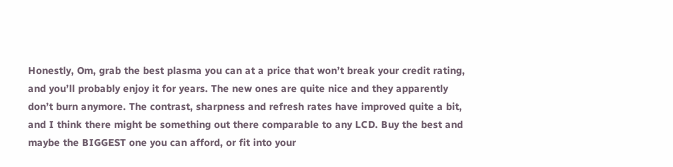Honestly, Om, grab the best plasma you can at a price that won’t break your credit rating, and you’ll probably enjoy it for years. The new ones are quite nice and they apparently don’t burn anymore. The contrast, sharpness and refresh rates have improved quite a bit, and I think there might be something out there comparable to any LCD. Buy the best and maybe the BIGGEST one you can afford, or fit into your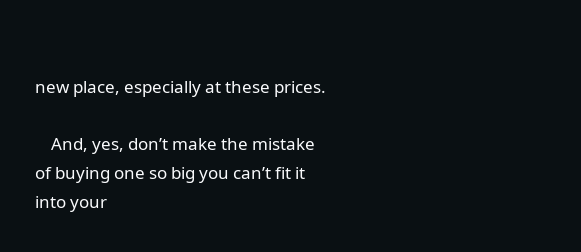new place, especially at these prices.

    And, yes, don’t make the mistake of buying one so big you can’t fit it into your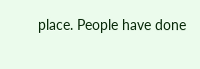place. People have done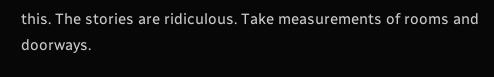this. The stories are ridiculous. Take measurements of rooms and doorways.